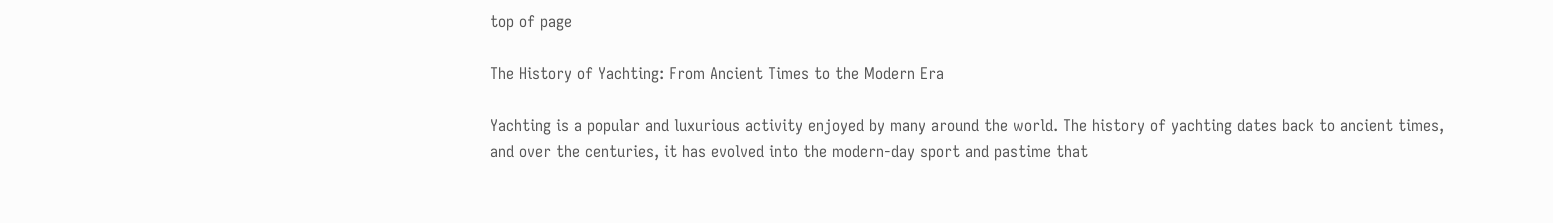top of page

The History of Yachting: From Ancient Times to the Modern Era

Yachting is a popular and luxurious activity enjoyed by many around the world. The history of yachting dates back to ancient times, and over the centuries, it has evolved into the modern-day sport and pastime that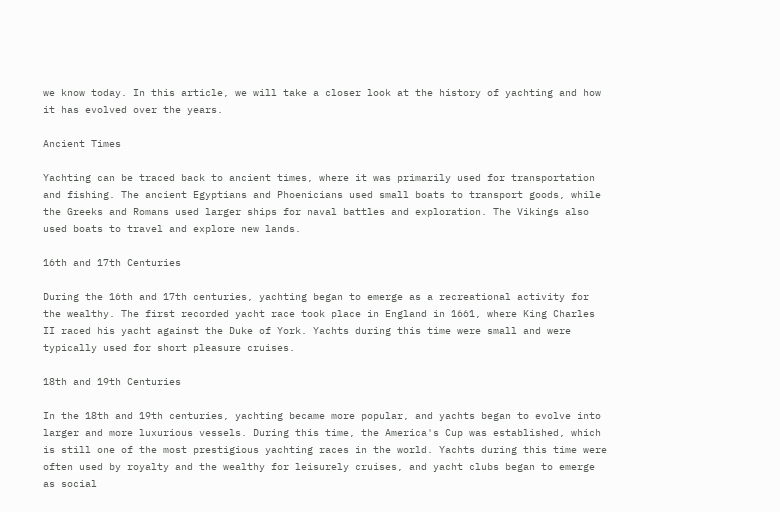we know today. In this article, we will take a closer look at the history of yachting and how it has evolved over the years.

Ancient Times

Yachting can be traced back to ancient times, where it was primarily used for transportation and fishing. The ancient Egyptians and Phoenicians used small boats to transport goods, while the Greeks and Romans used larger ships for naval battles and exploration. The Vikings also used boats to travel and explore new lands.

16th and 17th Centuries

During the 16th and 17th centuries, yachting began to emerge as a recreational activity for the wealthy. The first recorded yacht race took place in England in 1661, where King Charles II raced his yacht against the Duke of York. Yachts during this time were small and were typically used for short pleasure cruises.

18th and 19th Centuries

In the 18th and 19th centuries, yachting became more popular, and yachts began to evolve into larger and more luxurious vessels. During this time, the America's Cup was established, which is still one of the most prestigious yachting races in the world. Yachts during this time were often used by royalty and the wealthy for leisurely cruises, and yacht clubs began to emerge as social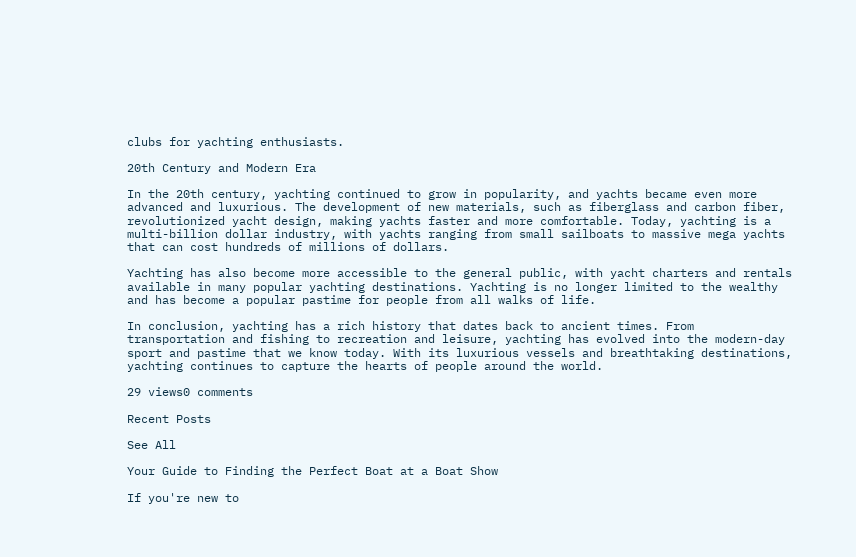clubs for yachting enthusiasts.

20th Century and Modern Era

In the 20th century, yachting continued to grow in popularity, and yachts became even more advanced and luxurious. The development of new materials, such as fiberglass and carbon fiber, revolutionized yacht design, making yachts faster and more comfortable. Today, yachting is a multi-billion dollar industry, with yachts ranging from small sailboats to massive mega yachts that can cost hundreds of millions of dollars.

Yachting has also become more accessible to the general public, with yacht charters and rentals available in many popular yachting destinations. Yachting is no longer limited to the wealthy and has become a popular pastime for people from all walks of life.

In conclusion, yachting has a rich history that dates back to ancient times. From transportation and fishing to recreation and leisure, yachting has evolved into the modern-day sport and pastime that we know today. With its luxurious vessels and breathtaking destinations, yachting continues to capture the hearts of people around the world.

29 views0 comments

Recent Posts

See All

Your Guide to Finding the Perfect Boat at a Boat Show

If you're new to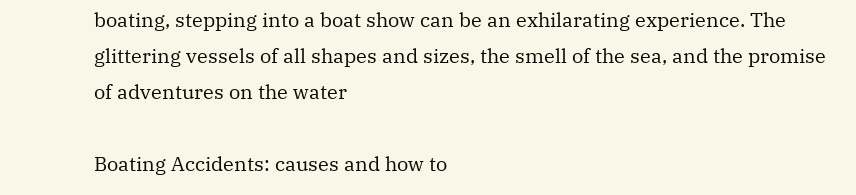boating, stepping into a boat show can be an exhilarating experience. The glittering vessels of all shapes and sizes, the smell of the sea, and the promise of adventures on the water

Boating Accidents: causes and how to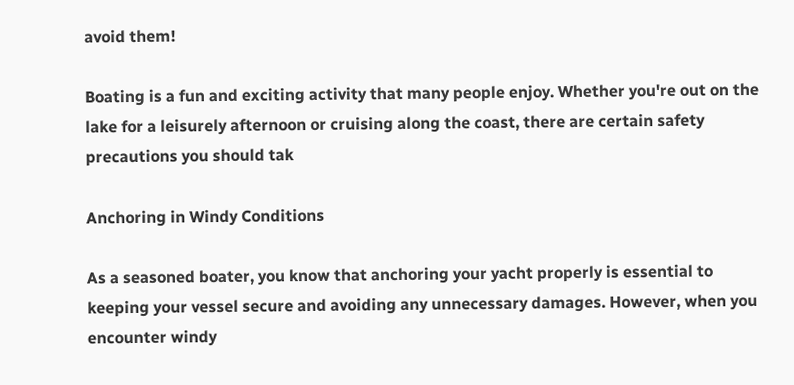avoid them!

Boating is a fun and exciting activity that many people enjoy. Whether you're out on the lake for a leisurely afternoon or cruising along the coast, there are certain safety precautions you should tak

Anchoring in Windy Conditions

As a seasoned boater, you know that anchoring your yacht properly is essential to keeping your vessel secure and avoiding any unnecessary damages. However, when you encounter windy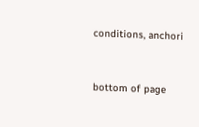conditions, anchori


bottom of page